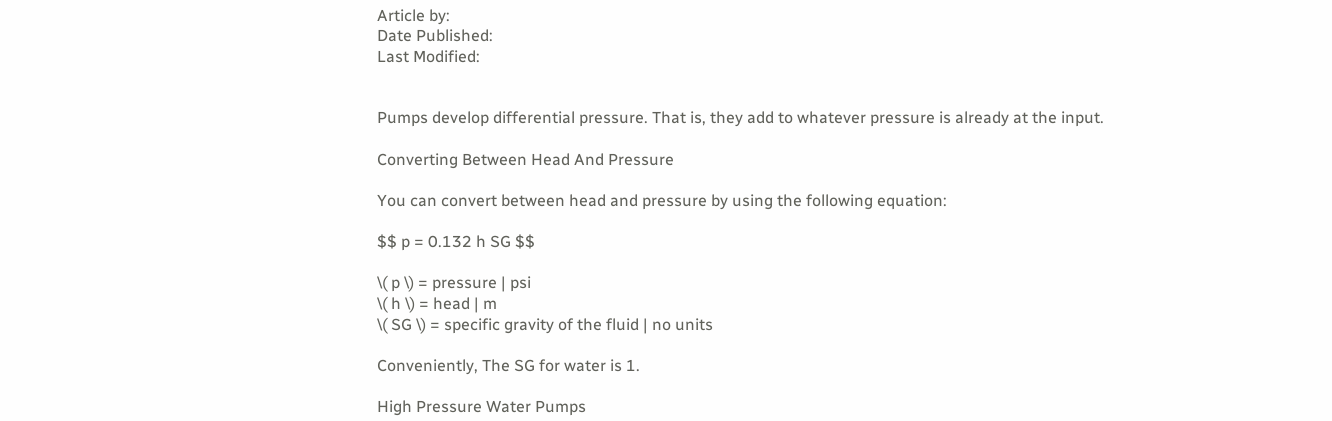Article by:
Date Published:
Last Modified:


Pumps develop differential pressure. That is, they add to whatever pressure is already at the input.

Converting Between Head And Pressure

You can convert between head and pressure by using the following equation:

$$ p = 0.132 h SG $$

\( p \) = pressure | psi
\( h \) = head | m
\( SG \) = specific gravity of the fluid | no units

Conveniently, The SG for water is 1.

High Pressure Water Pumps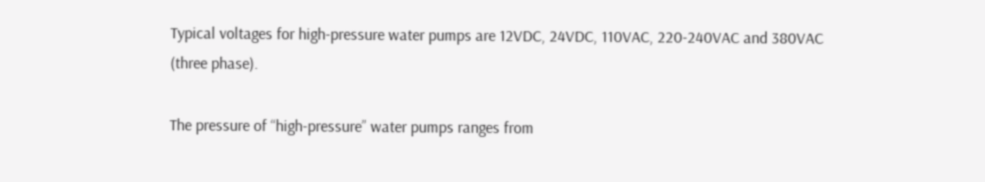Typical voltages for high-pressure water pumps are 12VDC, 24VDC, 110VAC, 220-240VAC and 380VAC (three phase).

The pressure of “high-pressure” water pumps ranges from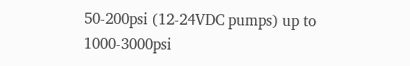50-200psi (12-24VDC pumps) up to 1000-3000psi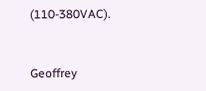(110-380VAC).


Geoffrey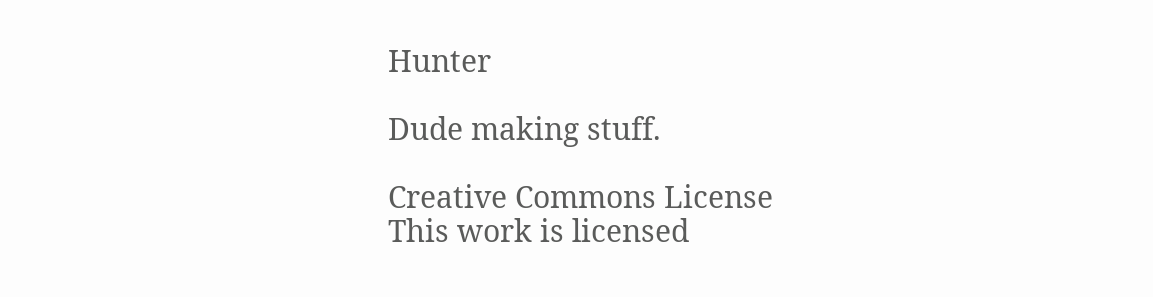Hunter

Dude making stuff.

Creative Commons License
This work is licensed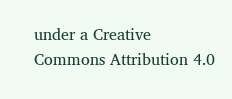under a Creative Commons Attribution 4.0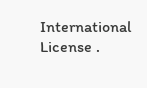International License .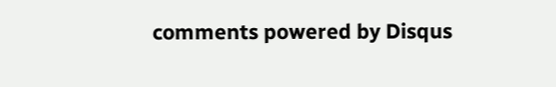comments powered by Disqus